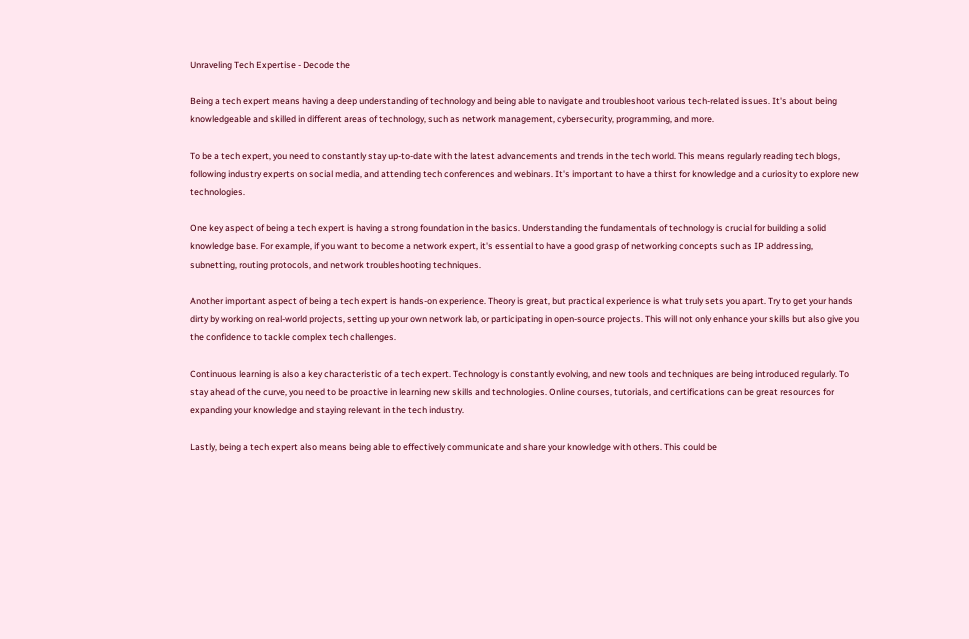Unraveling Tech Expertise - Decode the

Being a tech expert means having a deep understanding of technology and being able to navigate and troubleshoot various tech-related issues. It's about being knowledgeable and skilled in different areas of technology, such as network management, cybersecurity, programming, and more.

To be a tech expert, you need to constantly stay up-to-date with the latest advancements and trends in the tech world. This means regularly reading tech blogs, following industry experts on social media, and attending tech conferences and webinars. It's important to have a thirst for knowledge and a curiosity to explore new technologies.

One key aspect of being a tech expert is having a strong foundation in the basics. Understanding the fundamentals of technology is crucial for building a solid knowledge base. For example, if you want to become a network expert, it's essential to have a good grasp of networking concepts such as IP addressing, subnetting, routing protocols, and network troubleshooting techniques.

Another important aspect of being a tech expert is hands-on experience. Theory is great, but practical experience is what truly sets you apart. Try to get your hands dirty by working on real-world projects, setting up your own network lab, or participating in open-source projects. This will not only enhance your skills but also give you the confidence to tackle complex tech challenges.

Continuous learning is also a key characteristic of a tech expert. Technology is constantly evolving, and new tools and techniques are being introduced regularly. To stay ahead of the curve, you need to be proactive in learning new skills and technologies. Online courses, tutorials, and certifications can be great resources for expanding your knowledge and staying relevant in the tech industry.

Lastly, being a tech expert also means being able to effectively communicate and share your knowledge with others. This could be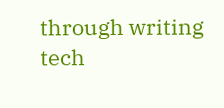through writing tech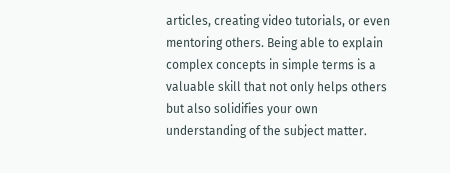articles, creating video tutorials, or even mentoring others. Being able to explain complex concepts in simple terms is a valuable skill that not only helps others but also solidifies your own understanding of the subject matter.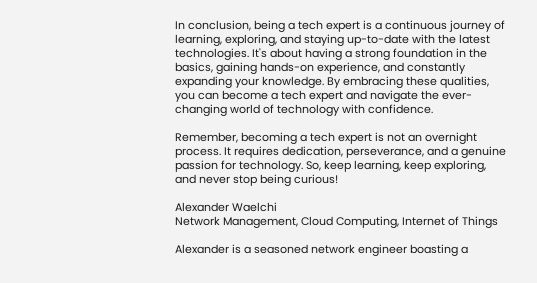In conclusion, being a tech expert is a continuous journey of learning, exploring, and staying up-to-date with the latest technologies. It's about having a strong foundation in the basics, gaining hands-on experience, and constantly expanding your knowledge. By embracing these qualities, you can become a tech expert and navigate the ever-changing world of technology with confidence.

Remember, becoming a tech expert is not an overnight process. It requires dedication, perseverance, and a genuine passion for technology. So, keep learning, keep exploring, and never stop being curious!

Alexander Waelchi
Network Management, Cloud Computing, Internet of Things

Alexander is a seasoned network engineer boasting a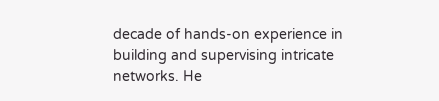decade of hands-on experience in building and supervising intricate networks. He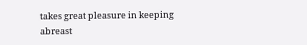takes great pleasure in keeping abreast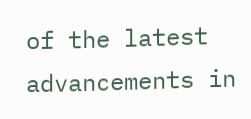of the latest advancements in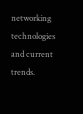networking technologies and current trends.